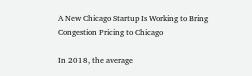A New Chicago Startup Is Working to Bring Congestion Pricing to Chicago

In 2018, the average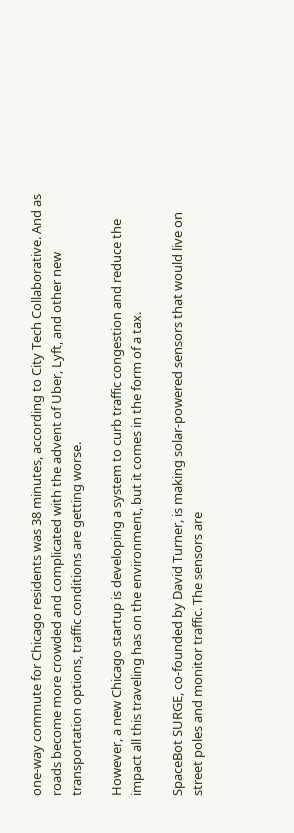one-way commute for Chicago residents was 38 minutes, according to City Tech Collaborative. And as roads become more crowded and complicated with the advent of Uber, Lyft, and other new transportation options, traffic conditions are getting worse.

However, a new Chicago startup is developing a system to curb traffic congestion and reduce the impact all this traveling has on the environment, but it comes in the form of a tax.

SpaceBot SURGE, co-founded by David Turner, is making solar-powered sensors that would live on street poles and monitor traffic. The sensors are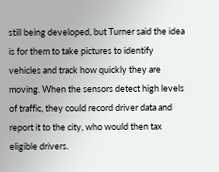still being developed, but Turner said the idea is for them to take pictures to identify vehicles and track how quickly they are moving. When the sensors detect high levels of traffic, they could record driver data and report it to the city, who would then tax eligible drivers.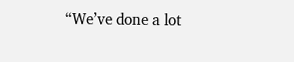“We’ve done a lot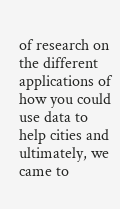of research on the different applications of how you could use data to help cities and ultimately, we came to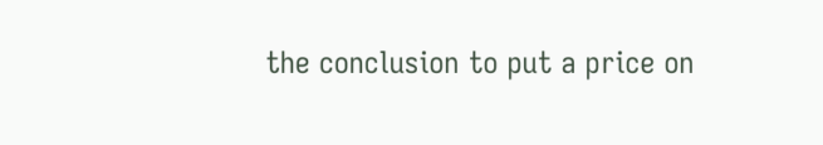the conclusion to put a price on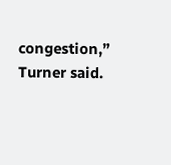congestion,” Turner said.